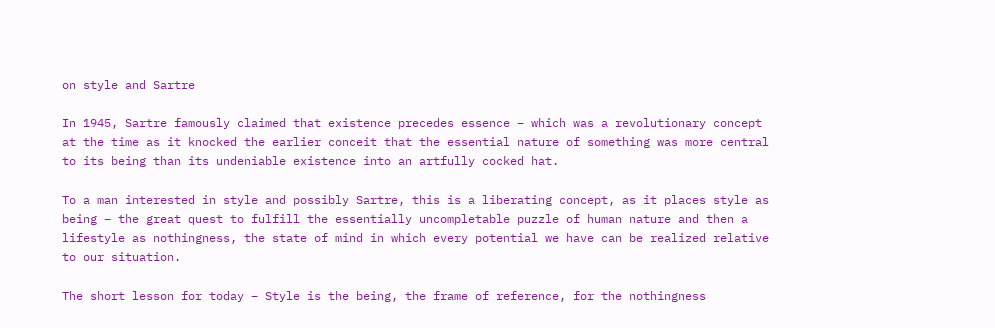on style and Sartre

In 1945, Sartre famously claimed that existence precedes essence – which was a revolutionary concept at the time as it knocked the earlier conceit that the essential nature of something was more central to its being than its undeniable existence into an artfully cocked hat.

To a man interested in style and possibly Sartre, this is a liberating concept, as it places style as being – the great quest to fulfill the essentially uncompletable puzzle of human nature and then a lifestyle as nothingness, the state of mind in which every potential we have can be realized relative to our situation.

The short lesson for today – Style is the being, the frame of reference, for the nothingness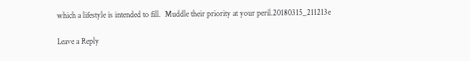which a lifestyle is intended to fill.  Muddle their priority at your peril.20180315_211213e

Leave a Reply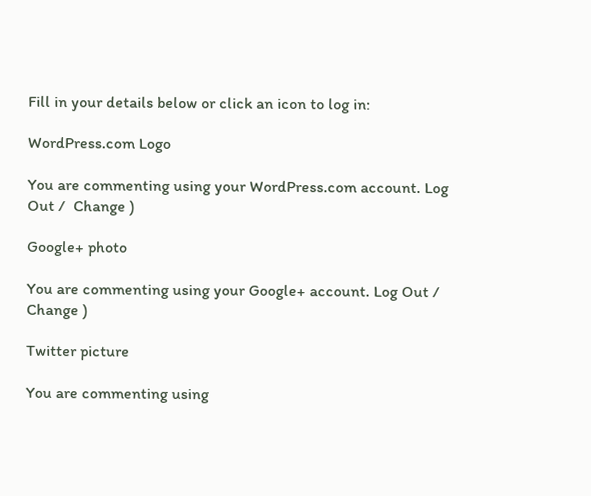Fill in your details below or click an icon to log in:

WordPress.com Logo

You are commenting using your WordPress.com account. Log Out /  Change )

Google+ photo

You are commenting using your Google+ account. Log Out /  Change )

Twitter picture

You are commenting using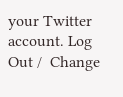your Twitter account. Log Out /  Change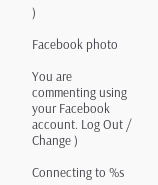)

Facebook photo

You are commenting using your Facebook account. Log Out /  Change )

Connecting to %s